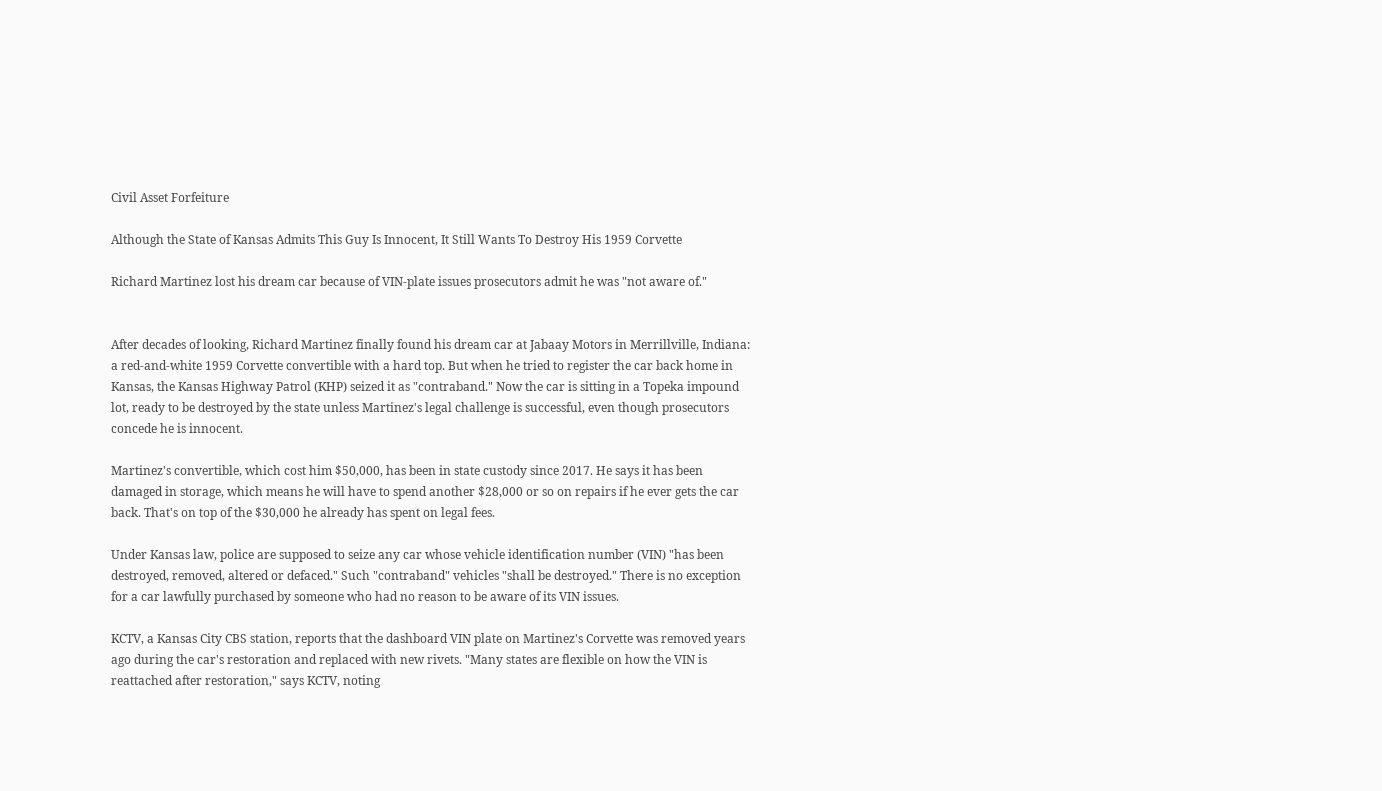Civil Asset Forfeiture

Although the State of Kansas Admits This Guy Is Innocent, It Still Wants To Destroy His 1959 Corvette

Richard Martinez lost his dream car because of VIN-plate issues prosecutors admit he was "not aware of."


After decades of looking, Richard Martinez finally found his dream car at Jabaay Motors in Merrillville, Indiana: a red-and-white 1959 Corvette convertible with a hard top. But when he tried to register the car back home in Kansas, the Kansas Highway Patrol (KHP) seized it as "contraband." Now the car is sitting in a Topeka impound lot, ready to be destroyed by the state unless Martinez's legal challenge is successful, even though prosecutors concede he is innocent.

Martinez's convertible, which cost him $50,000, has been in state custody since 2017. He says it has been damaged in storage, which means he will have to spend another $28,000 or so on repairs if he ever gets the car back. That's on top of the $30,000 he already has spent on legal fees.

Under Kansas law, police are supposed to seize any car whose vehicle identification number (VIN) "has been destroyed, removed, altered or defaced." Such "contraband" vehicles "shall be destroyed." There is no exception for a car lawfully purchased by someone who had no reason to be aware of its VIN issues.

KCTV, a Kansas City CBS station, reports that the dashboard VIN plate on Martinez's Corvette was removed years ago during the car's restoration and replaced with new rivets. "Many states are flexible on how the VIN is reattached after restoration," says KCTV, noting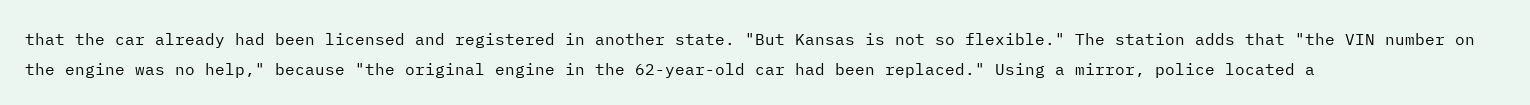that the car already had been licensed and registered in another state. "But Kansas is not so flexible." The station adds that "the VIN number on the engine was no help," because "the original engine in the 62-year-old car had been replaced." Using a mirror, police located a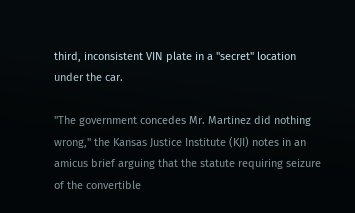third, inconsistent VIN plate in a "secret" location under the car.

"The government concedes Mr. Martinez did nothing wrong," the Kansas Justice Institute (KJI) notes in an amicus brief arguing that the statute requiring seizure of the convertible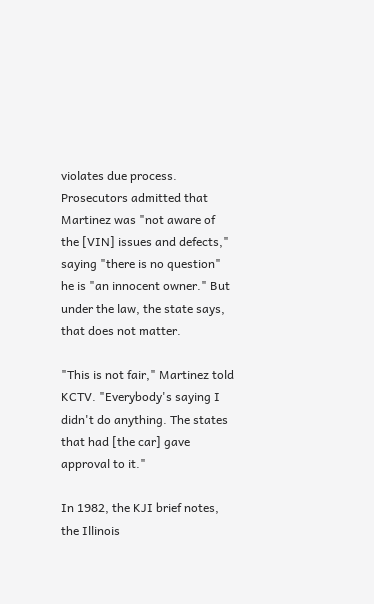violates due process. Prosecutors admitted that Martinez was "not aware of the [VIN] issues and defects," saying "there is no question" he is "an innocent owner." But under the law, the state says, that does not matter.

"This is not fair," Martinez told KCTV. "Everybody's saying I didn't do anything. The states that had [the car] gave approval to it."

In 1982, the KJI brief notes, the Illinois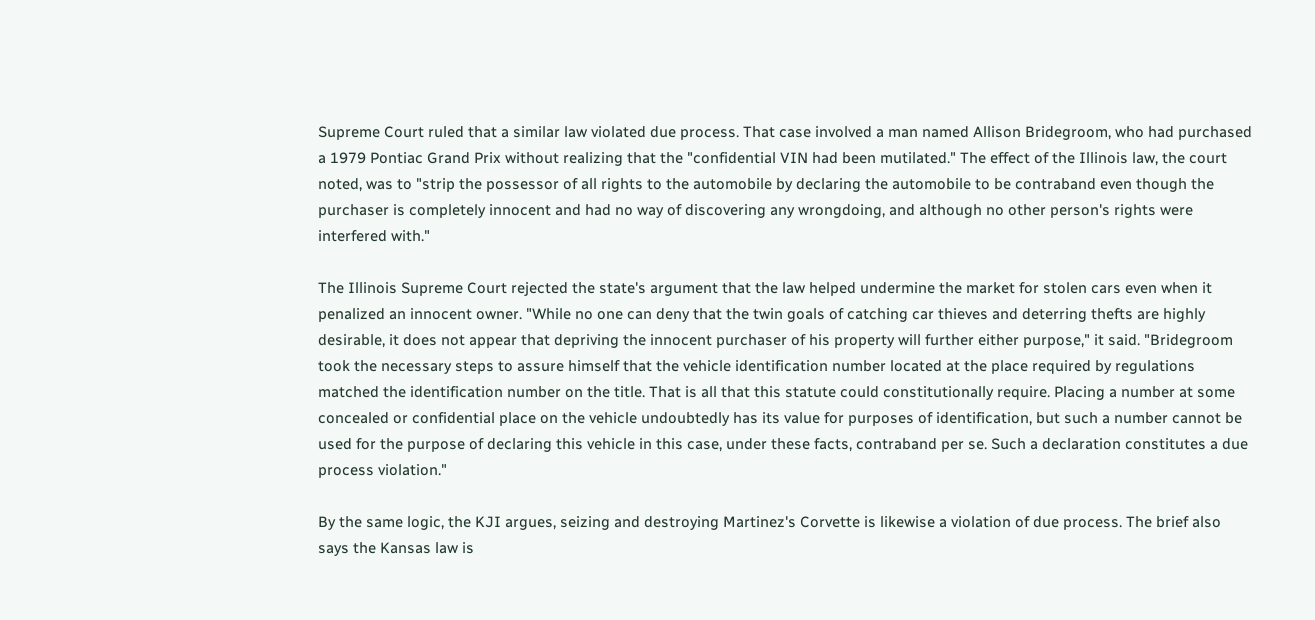Supreme Court ruled that a similar law violated due process. That case involved a man named Allison Bridegroom, who had purchased a 1979 Pontiac Grand Prix without realizing that the "confidential VIN had been mutilated." The effect of the Illinois law, the court noted, was to "strip the possessor of all rights to the automobile by declaring the automobile to be contraband even though the purchaser is completely innocent and had no way of discovering any wrongdoing, and although no other person's rights were interfered with."

The Illinois Supreme Court rejected the state's argument that the law helped undermine the market for stolen cars even when it penalized an innocent owner. "While no one can deny that the twin goals of catching car thieves and deterring thefts are highly desirable, it does not appear that depriving the innocent purchaser of his property will further either purpose," it said. "Bridegroom took the necessary steps to assure himself that the vehicle identification number located at the place required by regulations matched the identification number on the title. That is all that this statute could constitutionally require. Placing a number at some concealed or confidential place on the vehicle undoubtedly has its value for purposes of identification, but such a number cannot be used for the purpose of declaring this vehicle in this case, under these facts, contraband per se. Such a declaration constitutes a due process violation."

By the same logic, the KJI argues, seizing and destroying Martinez's Corvette is likewise a violation of due process. The brief also says the Kansas law is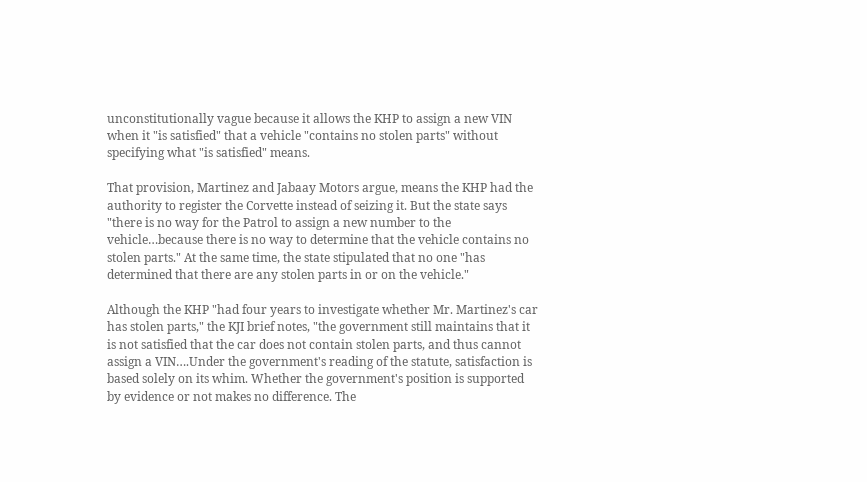unconstitutionally vague because it allows the KHP to assign a new VIN when it "is satisfied" that a vehicle "contains no stolen parts" without specifying what "is satisfied" means.

That provision, Martinez and Jabaay Motors argue, means the KHP had the authority to register the Corvette instead of seizing it. But the state says "there is no way for the Patrol to assign a new number to the vehicle…because there is no way to determine that the vehicle contains no stolen parts." At the same time, the state stipulated that no one "has determined that there are any stolen parts in or on the vehicle."

Although the KHP "had four years to investigate whether Mr. Martinez's car has stolen parts," the KJI brief notes, "the government still maintains that it is not satisfied that the car does not contain stolen parts, and thus cannot assign a VIN….Under the government's reading of the statute, satisfaction is based solely on its whim. Whether the government's position is supported by evidence or not makes no difference. The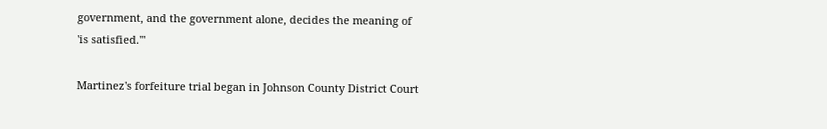government, and the government alone, decides the meaning of 'is satisfied.'"

Martinez's forfeiture trial began in Johnson County District Court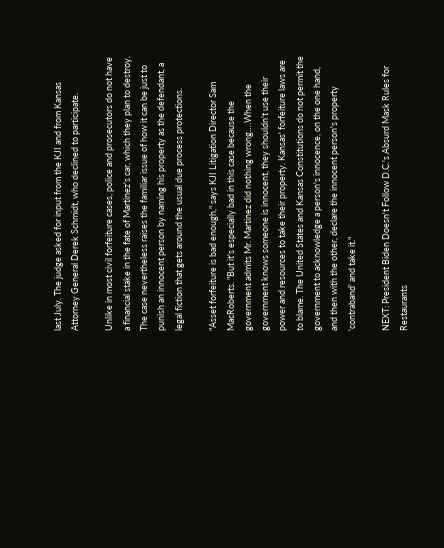last July. The judge asked for input from the KJI and from Kansas Attorney General Derek Schmidt, who declined to participate.

Unlike in most civil forfeiture cases, police and prosecutors do not have a financial stake in the fate of Martinez's car, which they plan to destroy. The case nevertheless raises the familiar issue of how it can be just to punish an innocent person by naming his property as the defendant, a legal fiction that gets around the usual due process protections.

"Asset forfeiture is bad enough," says KJI Litigation Director Sam MacRoberts. "But it's especially bad in this case because the government admits Mr. Martinez did nothing wrong….When the government knows someone is innocent, they shouldn't use their power and resources to take their property. Kansas' forfeiture laws are to blame. The United States and Kansas Constitutions do not permit the government to acknowledge a person's innocence, on the one hand, and then with the other, declare the innocent person's property 'contraband' and take it."

NEXT: President Biden Doesn't Follow D.C.'s Absurd Mask Rules for Restaurants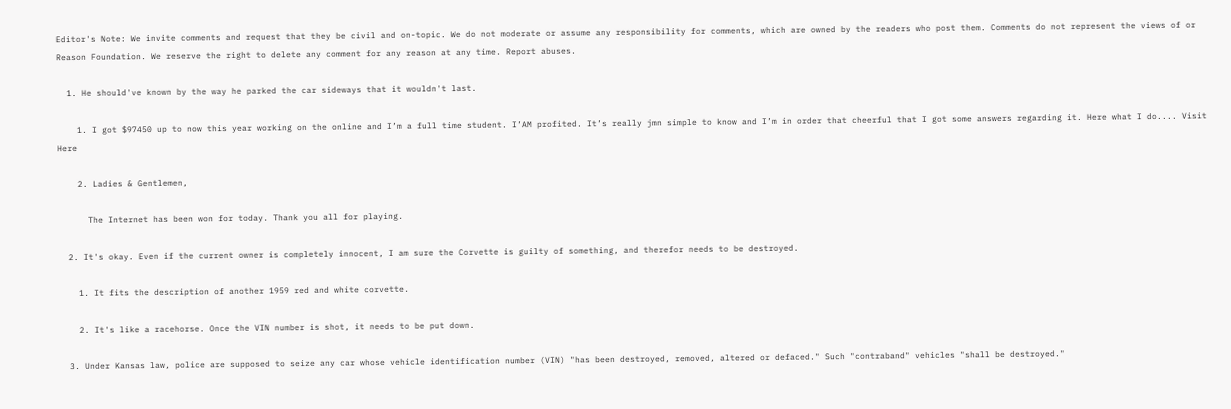Editor's Note: We invite comments and request that they be civil and on-topic. We do not moderate or assume any responsibility for comments, which are owned by the readers who post them. Comments do not represent the views of or Reason Foundation. We reserve the right to delete any comment for any reason at any time. Report abuses.

  1. He should've known by the way he parked the car sideways that it wouldn't last.

    1. I got $97450 up to now this year working on the online and I’m a full time student. I’AM profited. It’s really jmn simple to know and I’m in order that cheerful that I got some answers regarding it. Here what I do.... Visit Here

    2. Ladies & Gentlemen,

      The Internet has been won for today. Thank you all for playing.

  2. It's okay. Even if the current owner is completely innocent, I am sure the Corvette is guilty of something, and therefor needs to be destroyed.

    1. It fits the description of another 1959 red and white corvette.

    2. It's like a racehorse. Once the VIN number is shot, it needs to be put down.

  3. Under Kansas law, police are supposed to seize any car whose vehicle identification number (VIN) "has been destroyed, removed, altered or defaced." Such "contraband" vehicles "shall be destroyed."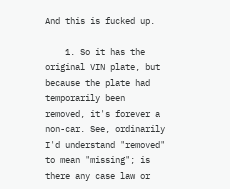And this is fucked up.

    1. So it has the original VIN plate, but because the plate had temporarily been removed, it's forever a non-car. See, ordinarily I'd understand "removed" to mean "missing"; is there any case law or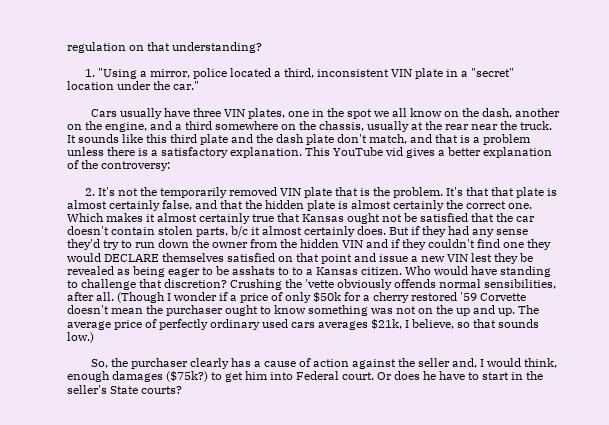regulation on that understanding?

      1. "Using a mirror, police located a third, inconsistent VIN plate in a "secret" location under the car."

        Cars usually have three VIN plates, one in the spot we all know on the dash, another on the engine, and a third somewhere on the chassis, usually at the rear near the truck. It sounds like this third plate and the dash plate don't match, and that is a problem unless there is a satisfactory explanation. This YouTube vid gives a better explanation of the controversy:

      2. It's not the temporarily removed VIN plate that is the problem. It's that that plate is almost certainly false, and that the hidden plate is almost certainly the correct one. Which makes it almost certainly true that Kansas ought not be satisfied that the car doesn't contain stolen parts, b/c it almost certainly does. But if they had any sense they'd try to run down the owner from the hidden VIN and if they couldn't find one they would DECLARE themselves satisfied on that point and issue a new VIN lest they be revealed as being eager to be asshats to to a Kansas citizen. Who would have standing to challenge that discretion? Crushing the 'vette obviously offends normal sensibilities, after all. (Though I wonder if a price of only $50k for a cherry restored '59 Corvette doesn't mean the purchaser ought to know something was not on the up and up. The average price of perfectly ordinary used cars averages $21k, I believe, so that sounds low.)

        So, the purchaser clearly has a cause of action against the seller and, I would think, enough damages ($75k?) to get him into Federal court. Or does he have to start in the seller's State courts?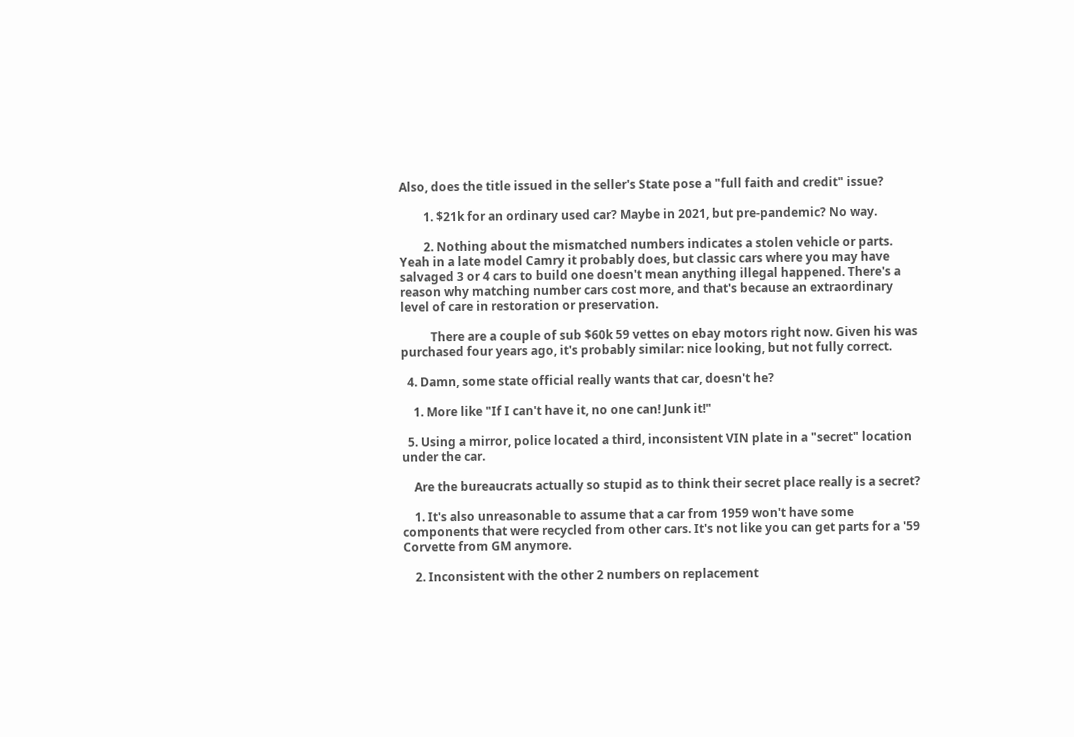Also, does the title issued in the seller's State pose a "full faith and credit" issue?

        1. $21k for an ordinary used car? Maybe in 2021, but pre-pandemic? No way.

        2. Nothing about the mismatched numbers indicates a stolen vehicle or parts. Yeah in a late model Camry it probably does, but classic cars where you may have salvaged 3 or 4 cars to build one doesn't mean anything illegal happened. There's a reason why matching number cars cost more, and that's because an extraordinary level of care in restoration or preservation.

          There are a couple of sub $60k 59 vettes on ebay motors right now. Given his was purchased four years ago, it's probably similar: nice looking, but not fully correct.

  4. Damn, some state official really wants that car, doesn't he?

    1. More like "If I can't have it, no one can! Junk it!"

  5. Using a mirror, police located a third, inconsistent VIN plate in a "secret" location under the car.

    Are the bureaucrats actually so stupid as to think their secret place really is a secret?

    1. It's also unreasonable to assume that a car from 1959 won't have some components that were recycled from other cars. It's not like you can get parts for a '59 Corvette from GM anymore.

    2. Inconsistent with the other 2 numbers on replacement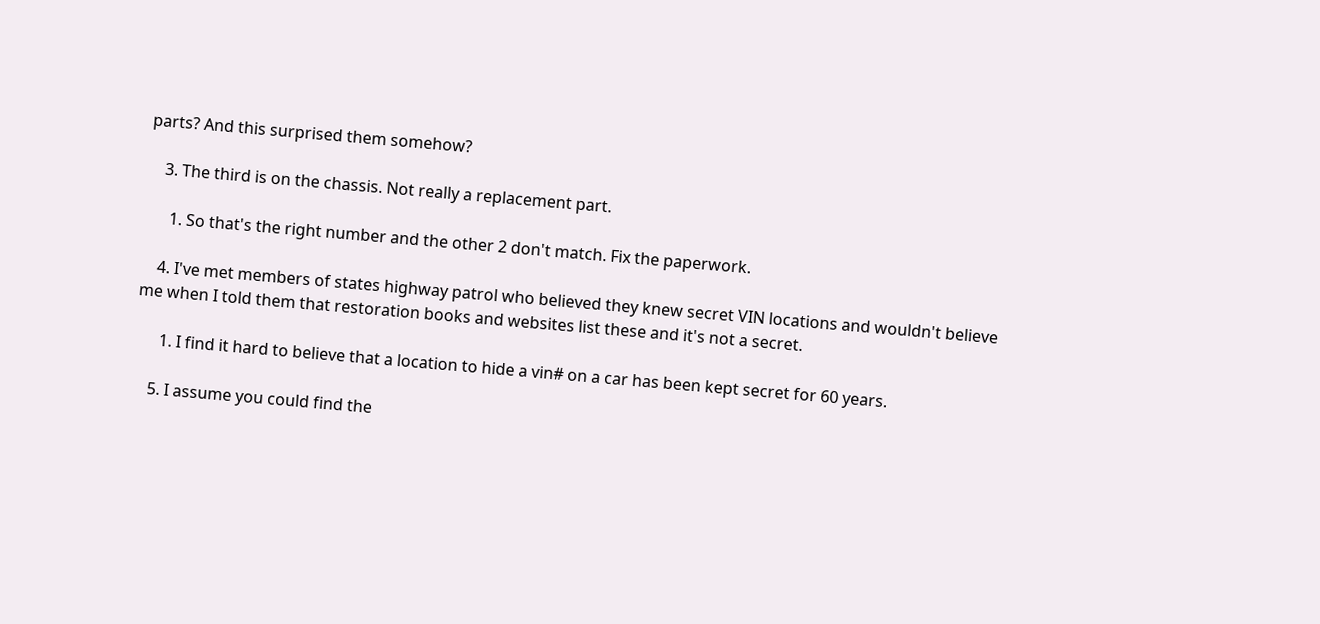parts? And this surprised them somehow?

    3. The third is on the chassis. Not really a replacement part.

      1. So that's the right number and the other 2 don't match. Fix the paperwork.

    4. I've met members of states highway patrol who believed they knew secret VIN locations and wouldn't believe me when I told them that restoration books and websites list these and it's not a secret.

      1. I find it hard to believe that a location to hide a vin# on a car has been kept secret for 60 years.

    5. I assume you could find the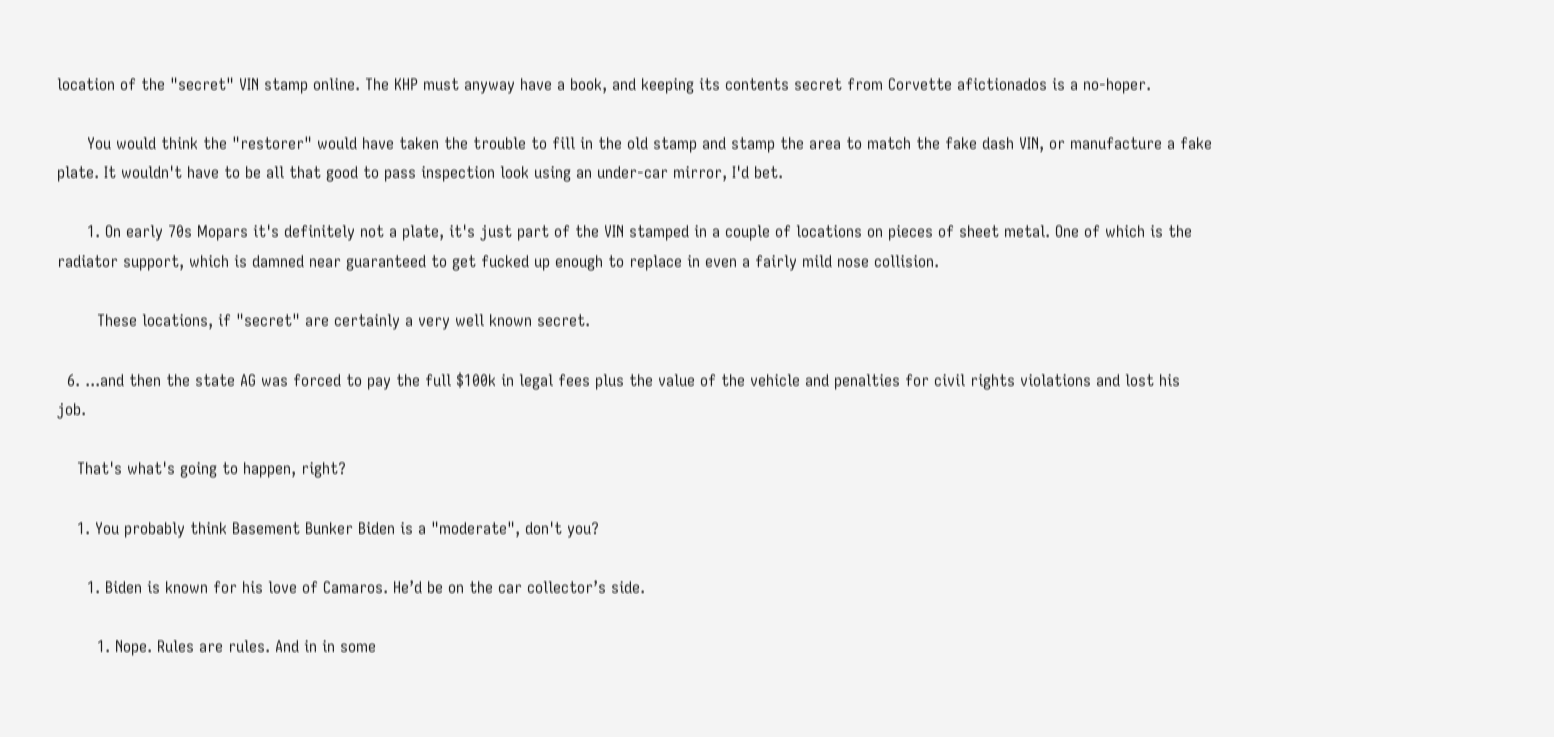location of the "secret" VIN stamp online. The KHP must anyway have a book, and keeping its contents secret from Corvette afictionados is a no-hoper.

      You would think the "restorer" would have taken the trouble to fill in the old stamp and stamp the area to match the fake dash VIN, or manufacture a fake plate. It wouldn't have to be all that good to pass inspection look using an under-car mirror, I'd bet.

      1. On early 70s Mopars it's definitely not a plate, it's just part of the VIN stamped in a couple of locations on pieces of sheet metal. One of which is the radiator support, which is damned near guaranteed to get fucked up enough to replace in even a fairly mild nose collision.

        These locations, if "secret" are certainly a very well known secret.

  6. ...and then the state AG was forced to pay the full $100k in legal fees plus the value of the vehicle and penalties for civil rights violations and lost his job.

    That's what's going to happen, right?

    1. You probably think Basement Bunker Biden is a "moderate", don't you?

      1. Biden is known for his love of Camaros. He’d be on the car collector’s side.

        1. Nope. Rules are rules. And in in some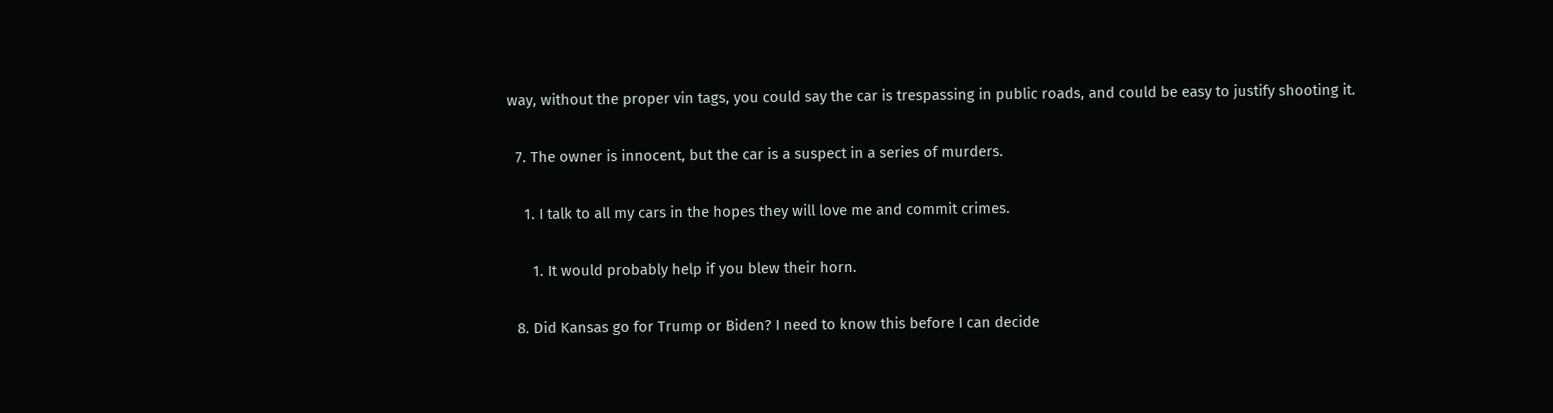way, without the proper vin tags, you could say the car is trespassing in public roads, and could be easy to justify shooting it.

  7. The owner is innocent, but the car is a suspect in a series of murders.

    1. I talk to all my cars in the hopes they will love me and commit crimes.

      1. It would probably help if you blew their horn.

  8. Did Kansas go for Trump or Biden? I need to know this before I can decide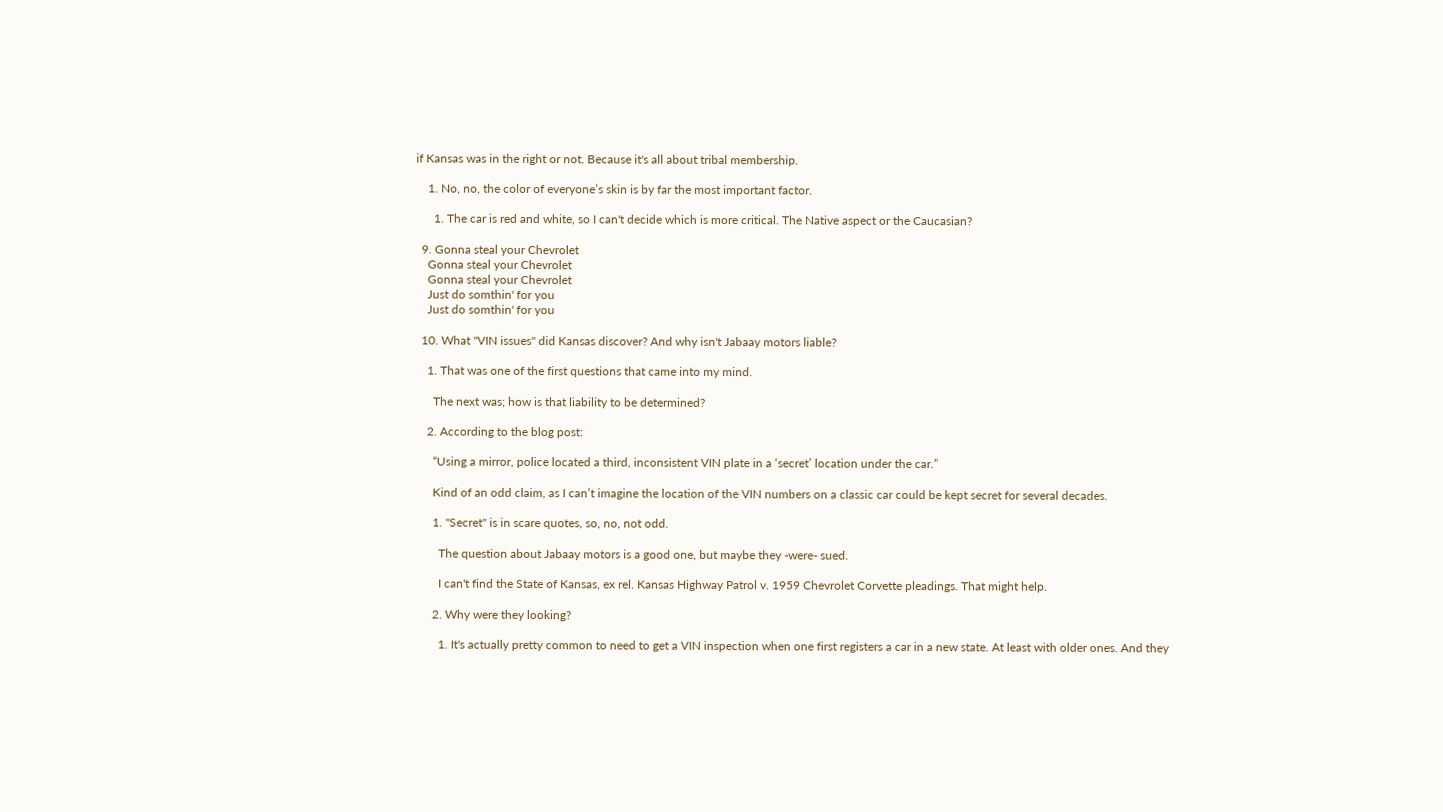if Kansas was in the right or not. Because it's all about tribal membership.

    1. No, no, the color of everyone’s skin is by far the most important factor.

      1. The car is red and white, so I can't decide which is more critical. The Native aspect or the Caucasian?

  9. Gonna steal your Chevrolet
    Gonna steal your Chevrolet
    Gonna steal your Chevrolet
    Just do somthin' for you
    Just do somthin' for you

  10. What "VIN issues" did Kansas discover? And why isn't Jabaay motors liable?

    1. That was one of the first questions that came into my mind.

      The next was; how is that liability to be determined?

    2. According to the blog post:

      “Using a mirror, police located a third, inconsistent VIN plate in a ‘secret’ location under the car.”

      Kind of an odd claim, as I can’t imagine the location of the VIN numbers on a classic car could be kept secret for several decades.

      1. "Secret" is in scare quotes, so, no, not odd.

        The question about Jabaay motors is a good one, but maybe they -were- sued.

        I can't find the State of Kansas, ex rel. Kansas Highway Patrol v. 1959 Chevrolet Corvette pleadings. That might help.

      2. Why were they looking?

        1. It's actually pretty common to need to get a VIN inspection when one first registers a car in a new state. At least with older ones. And they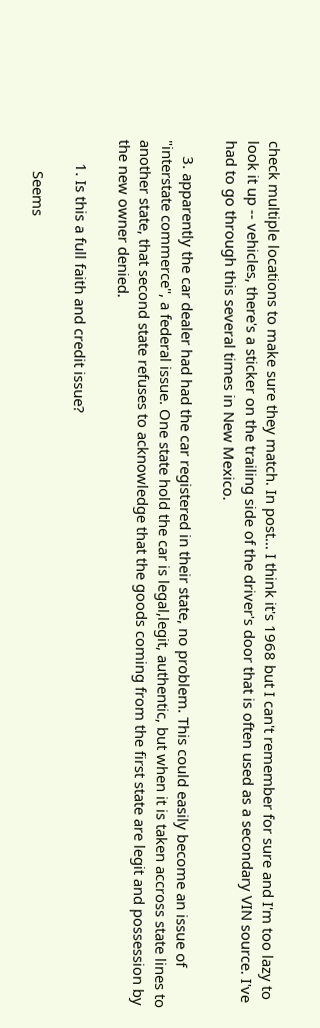check multiple locations to make sure they match. In post... I think it's 1968 but I can't remember for sure and I'm too lazy to look it up -- vehicles, there's a sticker on the trailing side of the driver's door that is often used as a secondary VIN source. I've had to go through this several times in New Mexico.

    3. apparently the car dealer had had the car registered in their state, no problem. This could easily become an issue of "interstate commerce", a federal issue. One state hold the car is legal,legit, authentic, but when it is taken accross state lines to another state, that second state refuses to acknowledge that the goods coming from the first state are legit and possession by the new owner denied.

      1. Is this a full faith and credit issue?

        Seems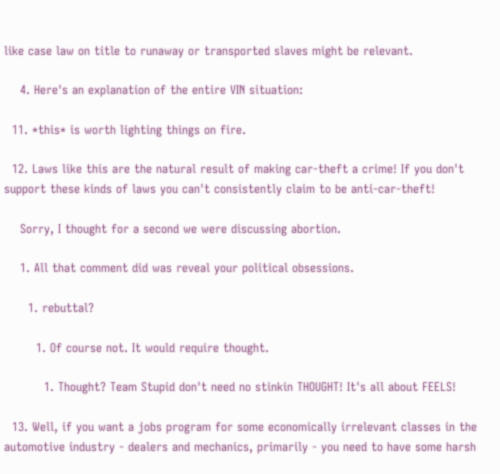like case law on title to runaway or transported slaves might be relevant.

    4. Here's an explanation of the entire VIN situation:

  11. *this* is worth lighting things on fire.

  12. Laws like this are the natural result of making car-theft a crime! If you don't support these kinds of laws you can't consistently claim to be anti-car-theft!

    Sorry, I thought for a second we were discussing abortion.

    1. All that comment did was reveal your political obsessions.

      1. rebuttal?

        1. Of course not. It would require thought.

          1. Thought? Team Stupid don't need no stinkin THOUGHT! It's all about FEELS!

  13. Well, if you want a jobs program for some economically irrelevant classes in the automotive industry - dealers and mechanics, primarily - you need to have some harsh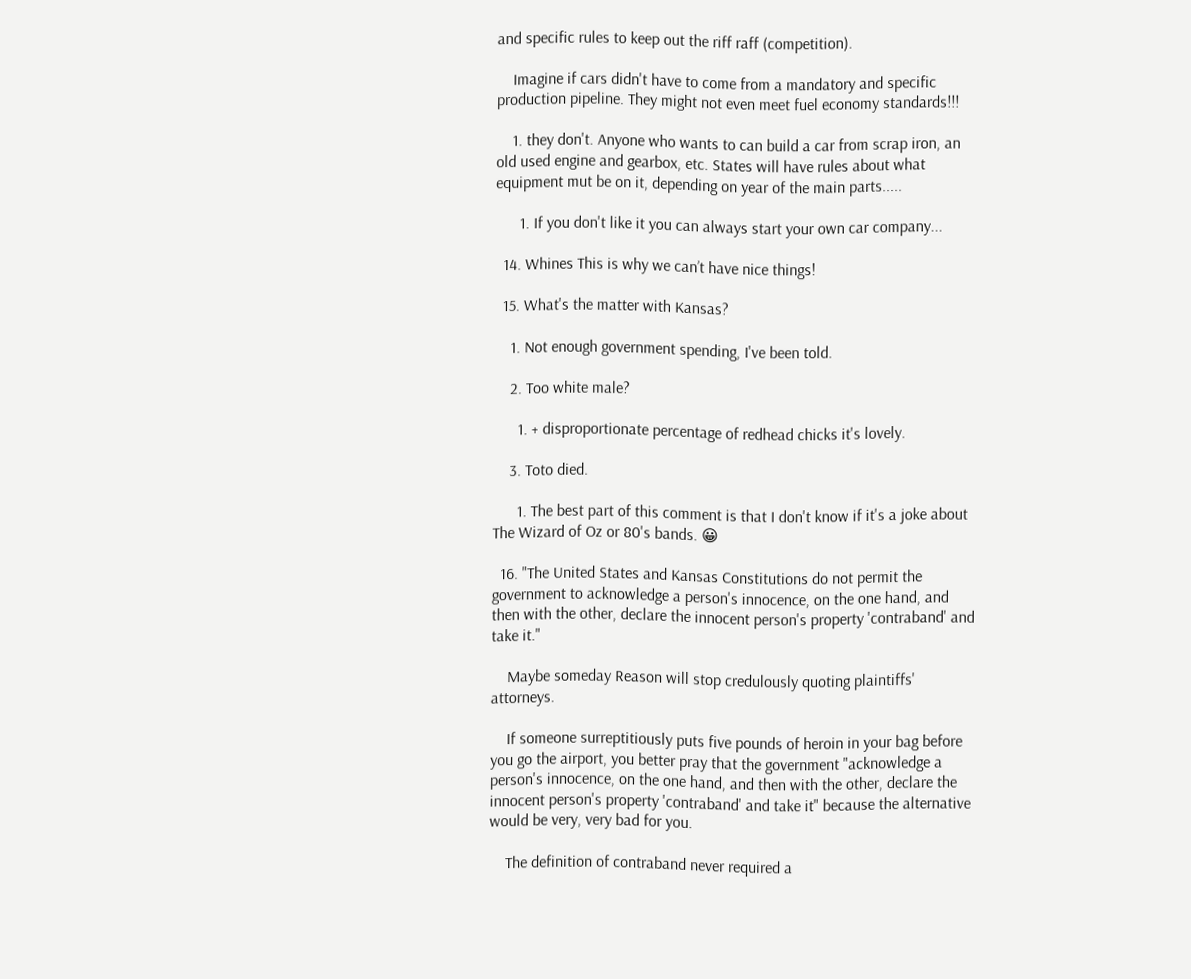and specific rules to keep out the riff raff (competition).

    Imagine if cars didn't have to come from a mandatory and specific production pipeline. They might not even meet fuel economy standards!!!

    1. they don't. Anyone who wants to can build a car from scrap iron, an old used engine and gearbox, etc. States will have rules about what equipment mut be on it, depending on year of the main parts.....

      1. If you don't like it you can always start your own car company...

  14. Whines This is why we can’t have nice things!

  15. What's the matter with Kansas?

    1. Not enough government spending, I've been told.

    2. Too white male?

      1. + disproportionate percentage of redhead chicks it's lovely.

    3. Toto died.

      1. The best part of this comment is that I don't know if it's a joke about The Wizard of Oz or 80's bands. 😀

  16. "The United States and Kansas Constitutions do not permit the government to acknowledge a person's innocence, on the one hand, and then with the other, declare the innocent person's property 'contraband' and take it."

    Maybe someday Reason will stop credulously quoting plaintiffs' attorneys.

    If someone surreptitiously puts five pounds of heroin in your bag before you go the airport, you better pray that the government "acknowledge a person's innocence, on the one hand, and then with the other, declare the innocent person's property 'contraband' and take it" because the alternative would be very, very bad for you.

    The definition of contraband never required a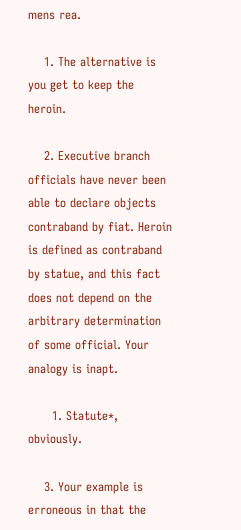mens rea.

    1. The alternative is you get to keep the heroin.

    2. Executive branch officials have never been able to declare objects contraband by fiat. Heroin is defined as contraband by statue, and this fact does not depend on the arbitrary determination of some official. Your analogy is inapt.

      1. Statute*, obviously.

    3. Your example is erroneous in that the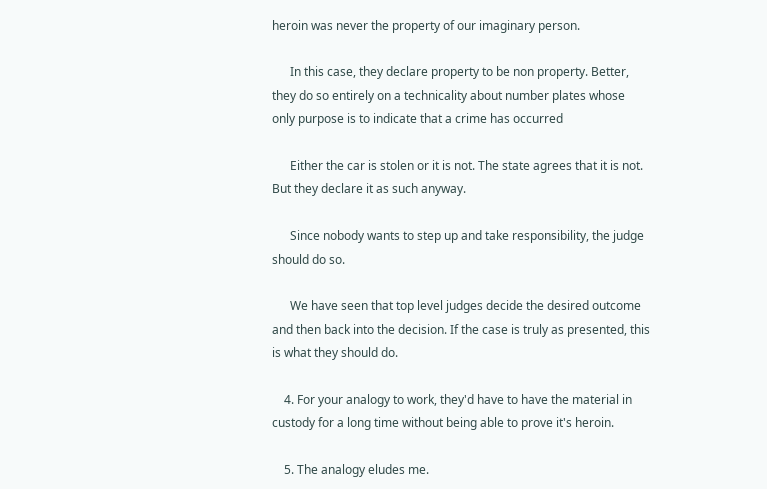heroin was never the property of our imaginary person.

      In this case, they declare property to be non property. Better, they do so entirely on a technicality about number plates whose only purpose is to indicate that a crime has occurred

      Either the car is stolen or it is not. The state agrees that it is not. But they declare it as such anyway.

      Since nobody wants to step up and take responsibility, the judge should do so.

      We have seen that top level judges decide the desired outcome and then back into the decision. If the case is truly as presented, this is what they should do.

    4. For your analogy to work, they'd have to have the material in custody for a long time without being able to prove it's heroin.

    5. The analogy eludes me.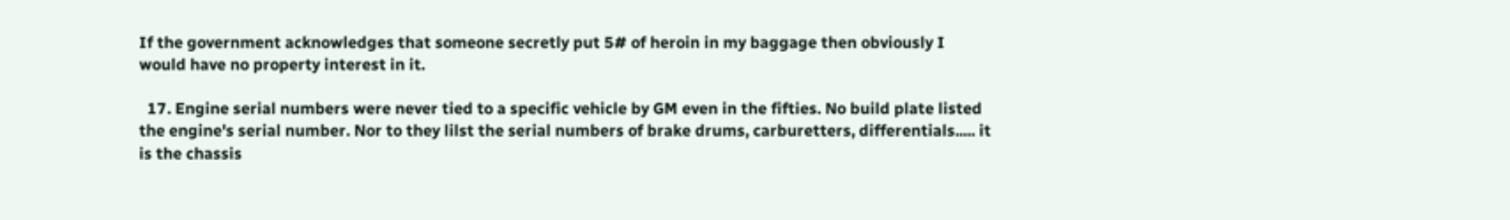If the government acknowledges that someone secretly put 5# of heroin in my baggage then obviously I would have no property interest in it.

  17. Engine serial numbers were never tied to a specific vehicle by GM even in the fifties. No build plate listed the engine's serial number. Nor to they lilst the serial numbers of brake drums, carburetters, differentials..... it is the chassis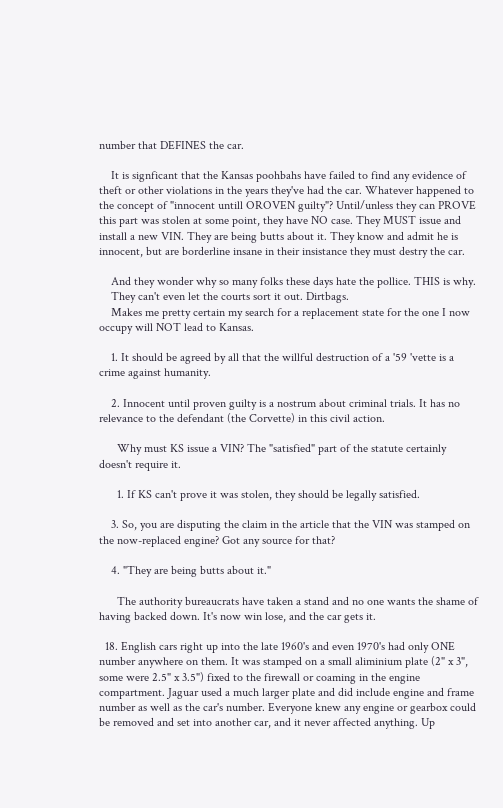number that DEFINES the car.

    It is signficant that the Kansas poohbahs have failed to find any evidence of theft or other violations in the years they've had the car. Whatever happened to the concept of "innocent untill OROVEN guilty"? Until/unless they can PROVE this part was stolen at some point, they have NO case. They MUST issue and install a new VIN. They are being butts about it. They know and admit he is innocent, but are borderline insane in their insistance they must destry the car.

    And they wonder why so many folks these days hate the pollice. THIS is why.
    They can't even let the courts sort it out. Dirtbags.
    Makes me pretty certain my search for a replacement state for the one I now occupy will NOT lead to Kansas.

    1. It should be agreed by all that the willful destruction of a '59 'vette is a crime against humanity.

    2. Innocent until proven guilty is a nostrum about criminal trials. It has no relevance to the defendant (the Corvette) in this civil action.

      Why must KS issue a VIN? The "satisfied" part of the statute certainly doesn't require it.

      1. If KS can't prove it was stolen, they should be legally satisfied.

    3. So, you are disputing the claim in the article that the VIN was stamped on the now-replaced engine? Got any source for that?

    4. "They are being butts about it."

      The authority bureaucrats have taken a stand and no one wants the shame of having backed down. It's now win lose, and the car gets it.

  18. English cars right up into the late 1960's and even 1970's had only ONE number anywhere on them. It was stamped on a small aliminium plate (2" x 3", some were 2.5" x 3.5") fixed to the firewall or coaming in the engine compartment. Jaguar used a much larger plate and did include engine and frame number as well as the car's number. Everyone knew any engine or gearbox could be removed and set into another car, and it never affected anything. Up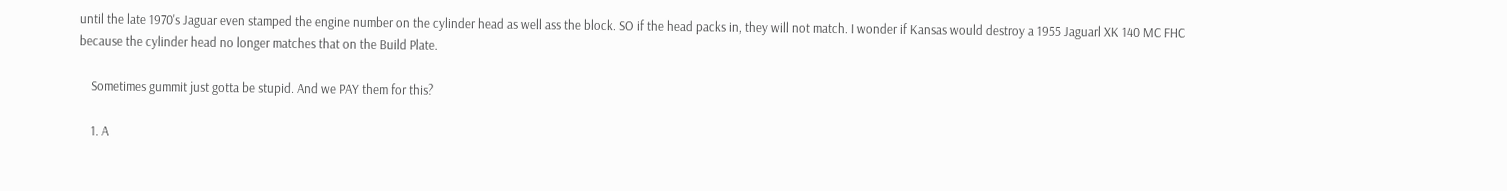until the late 1970's Jaguar even stamped the engine number on the cylinder head as well ass the block. SO if the head packs in, they will not match. I wonder if Kansas would destroy a 1955 Jaguarl XK 140 MC FHC because the cylinder head no longer matches that on the Build Plate.

    Sometimes gummit just gotta be stupid. And we PAY them for this?

    1. A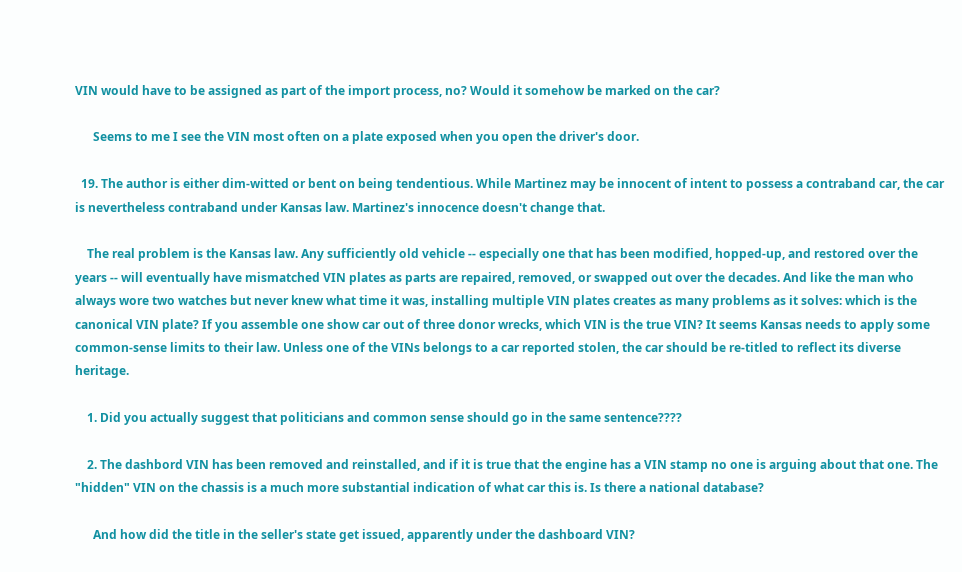VIN would have to be assigned as part of the import process, no? Would it somehow be marked on the car?

      Seems to me I see the VIN most often on a plate exposed when you open the driver's door.

  19. The author is either dim-witted or bent on being tendentious. While Martinez may be innocent of intent to possess a contraband car, the car is nevertheless contraband under Kansas law. Martinez's innocence doesn't change that.

    The real problem is the Kansas law. Any sufficiently old vehicle -- especially one that has been modified, hopped-up, and restored over the years -- will eventually have mismatched VIN plates as parts are repaired, removed, or swapped out over the decades. And like the man who always wore two watches but never knew what time it was, installing multiple VIN plates creates as many problems as it solves: which is the canonical VIN plate? If you assemble one show car out of three donor wrecks, which VIN is the true VIN? It seems Kansas needs to apply some common-sense limits to their law. Unless one of the VINs belongs to a car reported stolen, the car should be re-titled to reflect its diverse heritage.

    1. Did you actually suggest that politicians and common sense should go in the same sentence????

    2. The dashbord VIN has been removed and reinstalled, and if it is true that the engine has a VIN stamp no one is arguing about that one. The "hidden" VIN on the chassis is a much more substantial indication of what car this is. Is there a national database?

      And how did the title in the seller's state get issued, apparently under the dashboard VIN?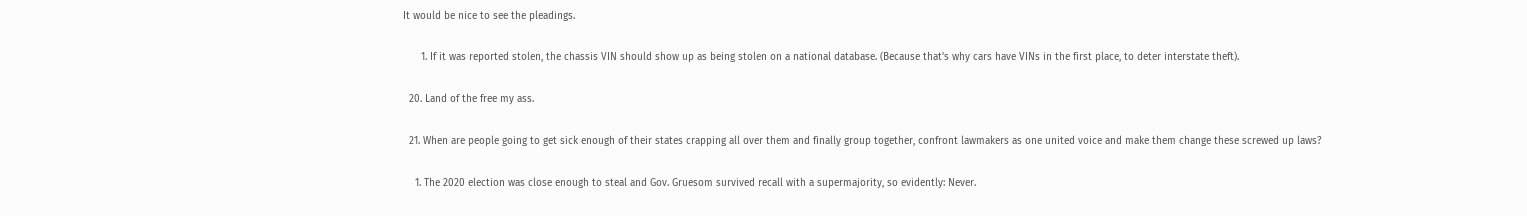It would be nice to see the pleadings.

      1. If it was reported stolen, the chassis VIN should show up as being stolen on a national database. (Because that's why cars have VINs in the first place, to deter interstate theft).

  20. Land of the free my ass.

  21. When are people going to get sick enough of their states crapping all over them and finally group together, confront lawmakers as one united voice and make them change these screwed up laws?

    1. The 2020 election was close enough to steal and Gov. Gruesom survived recall with a supermajority, so evidently: Never.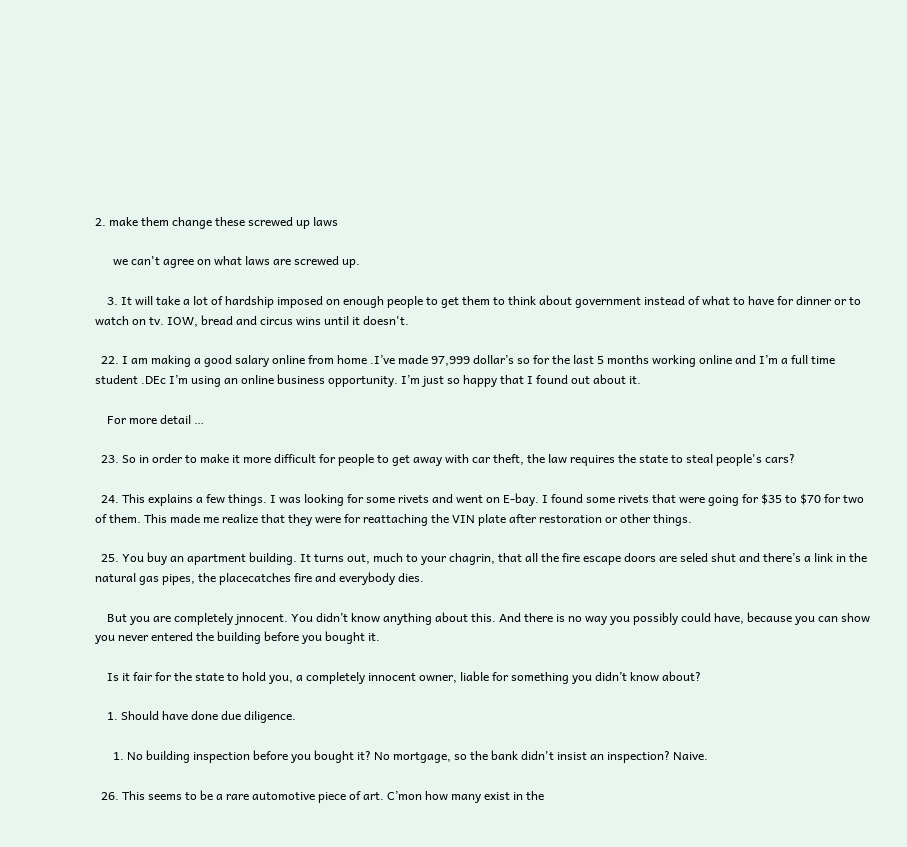2. make them change these screwed up laws

      we can't agree on what laws are screwed up.

    3. It will take a lot of hardship imposed on enough people to get them to think about government instead of what to have for dinner or to watch on tv. IOW, bread and circus wins until it doesn't.

  22. I am making a good salary online from home .I’ve made 97,999 dollar’s so for the last 5 months working online and I’m a full time student .DEc I’m using an online business opportunity. I’m just so happy that I found out about it.

    For more detail …

  23. So in order to make it more difficult for people to get away with car theft, the law requires the state to steal people's cars?

  24. This explains a few things. I was looking for some rivets and went on E-bay. I found some rivets that were going for $35 to $70 for two of them. This made me realize that they were for reattaching the VIN plate after restoration or other things.

  25. You buy an apartment building. It turns out, much to your chagrin, that all the fire escape doors are seled shut and there’s a link in the natural gas pipes, the placecatches fire and everybody dies.

    But you are completely jnnocent. You didn’t know anything about this. And there is no way you possibly could have, because you can show you never entered the building before you bought it.

    Is it fair for the state to hold you, a completely innocent owner, liable for something you didn’t know about?

    1. Should have done due diligence.

      1. No building inspection before you bought it? No mortgage, so the bank didn't insist an inspection? Naive.

  26. This seems to be a rare automotive piece of art. C’mon how many exist in the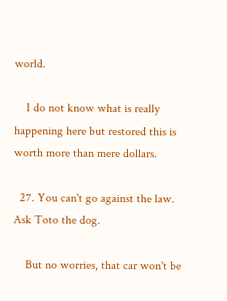world.

    I do not know what is really happening here but restored this is worth more than mere dollars.

  27. You can't go against the law. Ask Toto the dog.

    But no worries, that car won't be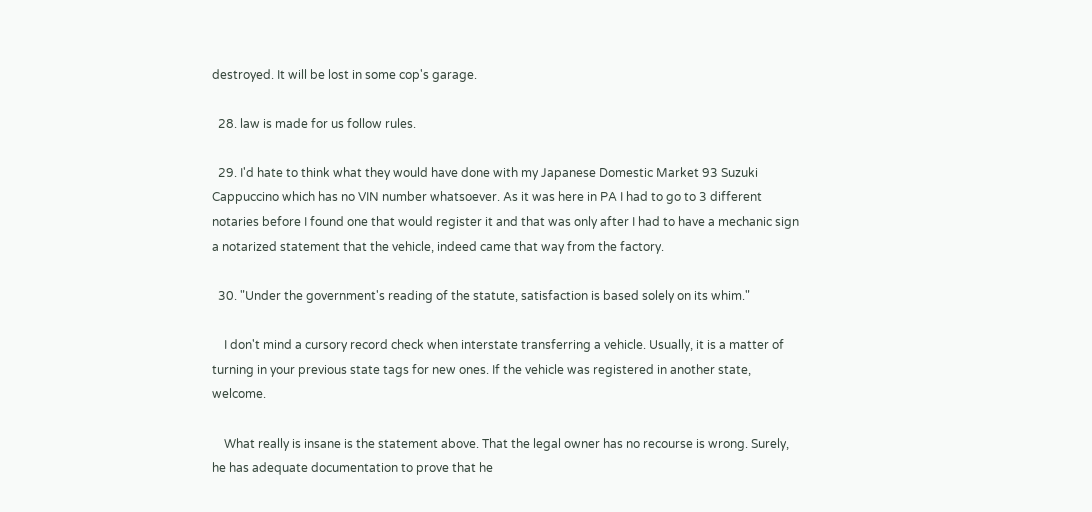destroyed. It will be lost in some cop's garage.

  28. law is made for us follow rules.

  29. I'd hate to think what they would have done with my Japanese Domestic Market 93 Suzuki Cappuccino which has no VIN number whatsoever. As it was here in PA I had to go to 3 different notaries before I found one that would register it and that was only after I had to have a mechanic sign a notarized statement that the vehicle, indeed came that way from the factory.

  30. "Under the government's reading of the statute, satisfaction is based solely on its whim."

    I don't mind a cursory record check when interstate transferring a vehicle. Usually, it is a matter of turning in your previous state tags for new ones. If the vehicle was registered in another state, welcome.

    What really is insane is the statement above. That the legal owner has no recourse is wrong. Surely, he has adequate documentation to prove that he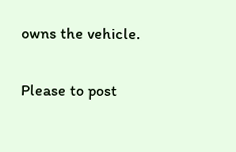owns the vehicle.

Please to post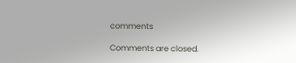comments

Comments are closed.